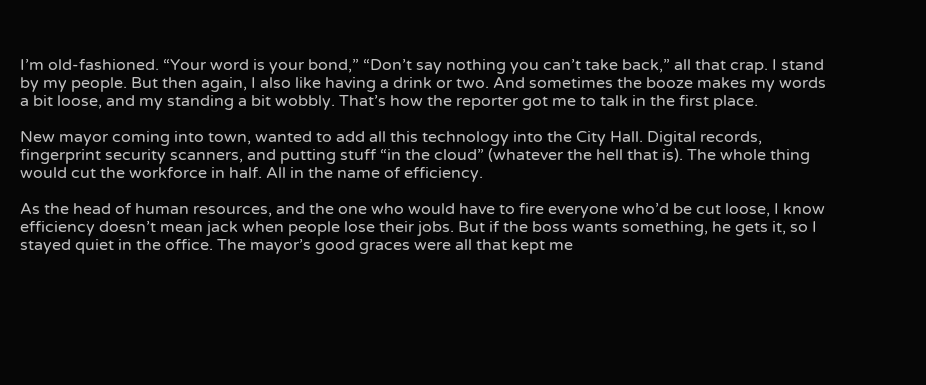I’m old-fashioned. “Your word is your bond,” “Don’t say nothing you can’t take back,” all that crap. I stand by my people. But then again, I also like having a drink or two. And sometimes the booze makes my words a bit loose, and my standing a bit wobbly. That’s how the reporter got me to talk in the first place.

New mayor coming into town, wanted to add all this technology into the City Hall. Digital records, fingerprint security scanners, and putting stuff “in the cloud” (whatever the hell that is). The whole thing would cut the workforce in half. All in the name of efficiency.

As the head of human resources, and the one who would have to fire everyone who’d be cut loose, I know efficiency doesn’t mean jack when people lose their jobs. But if the boss wants something, he gets it, so I stayed quiet in the office. The mayor’s good graces were all that kept me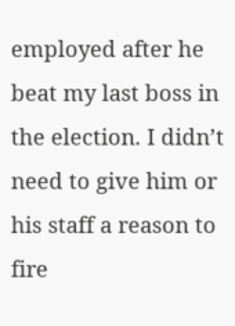employed after he beat my last boss in the election. I didn’t need to give him or his staff a reason to fire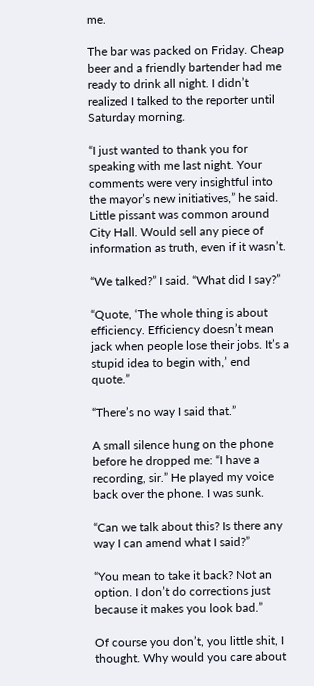me.

The bar was packed on Friday. Cheap beer and a friendly bartender had me ready to drink all night. I didn’t realized I talked to the reporter until Saturday morning.

“I just wanted to thank you for speaking with me last night. Your comments were very insightful into the mayor’s new initiatives,” he said. Little pissant was common around City Hall. Would sell any piece of information as truth, even if it wasn’t.

“We talked?” I said. “What did I say?”

“Quote, ‘The whole thing is about efficiency. Efficiency doesn’t mean jack when people lose their jobs. It’s a stupid idea to begin with,’ end quote.”

“There’s no way I said that.”

A small silence hung on the phone before he dropped me: “I have a recording, sir.” He played my voice back over the phone. I was sunk.

“Can we talk about this? Is there any way I can amend what I said?”

“You mean to take it back? Not an option. I don’t do corrections just because it makes you look bad.”

Of course you don’t, you little shit, I thought. Why would you care about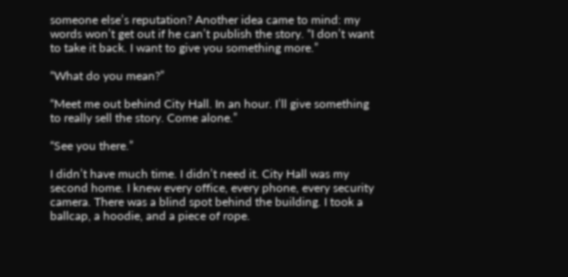someone else’s reputation? Another idea came to mind: my words won’t get out if he can’t publish the story. “I don’t want to take it back. I want to give you something more.”

“What do you mean?”

“Meet me out behind City Hall. In an hour. I’ll give something to really sell the story. Come alone.”

“See you there.”

I didn’t have much time. I didn’t need it. City Hall was my second home. I knew every office, every phone, every security camera. There was a blind spot behind the building. I took a ballcap, a hoodie, and a piece of rope.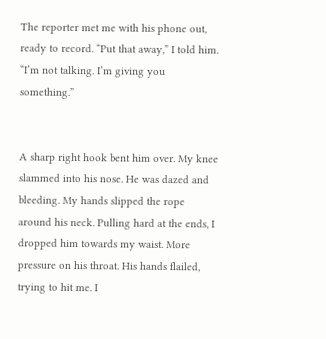The reporter met me with his phone out, ready to record. “Put that away,” I told him. “I’m not talking. I’m giving you something.”


A sharp right hook bent him over. My knee slammed into his nose. He was dazed and bleeding. My hands slipped the rope around his neck. Pulling hard at the ends, I dropped him towards my waist. More pressure on his throat. His hands flailed, trying to hit me. I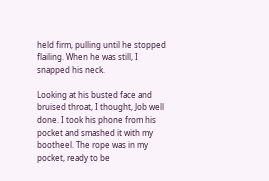held firm, pulling until he stopped flailing. When he was still, I snapped his neck.

Looking at his busted face and bruised throat, I thought, Job well done. I took his phone from his pocket and smashed it with my bootheel. The rope was in my pocket, ready to be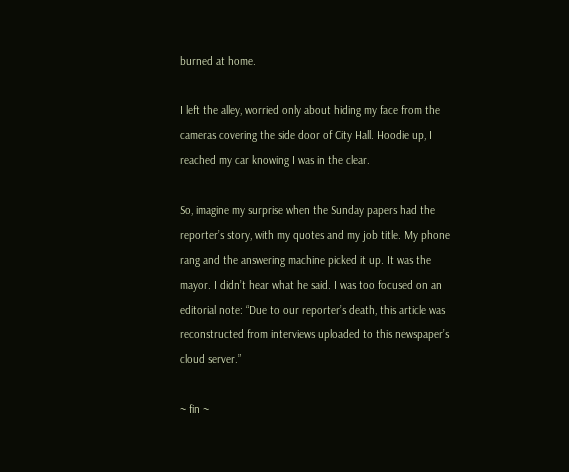burned at home.

I left the alley, worried only about hiding my face from the cameras covering the side door of City Hall. Hoodie up, I reached my car knowing I was in the clear.

So, imagine my surprise when the Sunday papers had the reporter’s story, with my quotes and my job title. My phone rang and the answering machine picked it up. It was the mayor. I didn’t hear what he said. I was too focused on an editorial note: “Due to our reporter’s death, this article was reconstructed from interviews uploaded to this newspaper’s cloud server.”

~ fin ~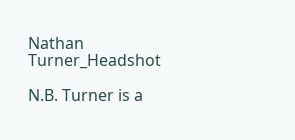Nathan Turner_Headshot

N.B. Turner is a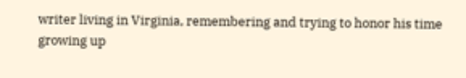writer living in Virginia, remembering and trying to honor his time growing up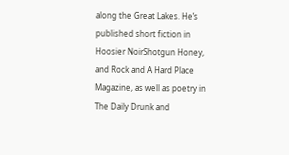along the Great Lakes. He’s published short fiction in Hoosier NoirShotgun Honey, and Rock and A Hard Place Magazine, as well as poetry in The Daily Drunk and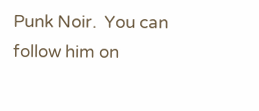Punk Noir.  You can follow him on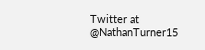Twitter at @NathanTurner15